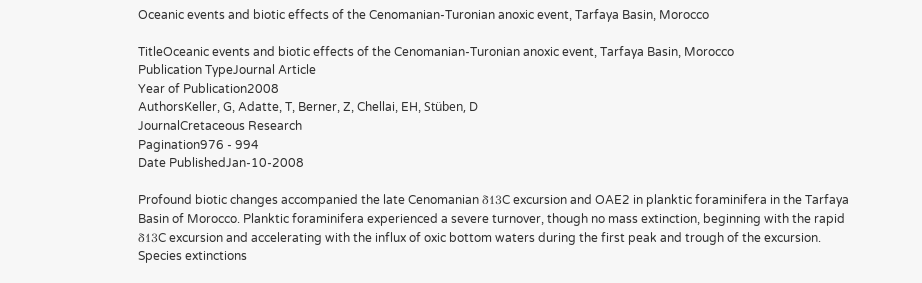Oceanic events and biotic effects of the Cenomanian-Turonian anoxic event, Tarfaya Basin, Morocco

TitleOceanic events and biotic effects of the Cenomanian-Turonian anoxic event, Tarfaya Basin, Morocco
Publication TypeJournal Article
Year of Publication2008
AuthorsKeller, G, Adatte, T, Berner, Z, Chellai, EH, Stüben, D
JournalCretaceous Research
Pagination976 - 994
Date PublishedJan-10-2008

Profound biotic changes accompanied the late Cenomanian δ13C excursion and OAE2 in planktic foraminifera in the Tarfaya Basin of Morocco. Planktic foraminifera experienced a severe turnover, though no mass extinction, beginning with the rapid δ13C excursion and accelerating with the influx of oxic bottom waters during the first peak and trough of the excursion. Species extinctions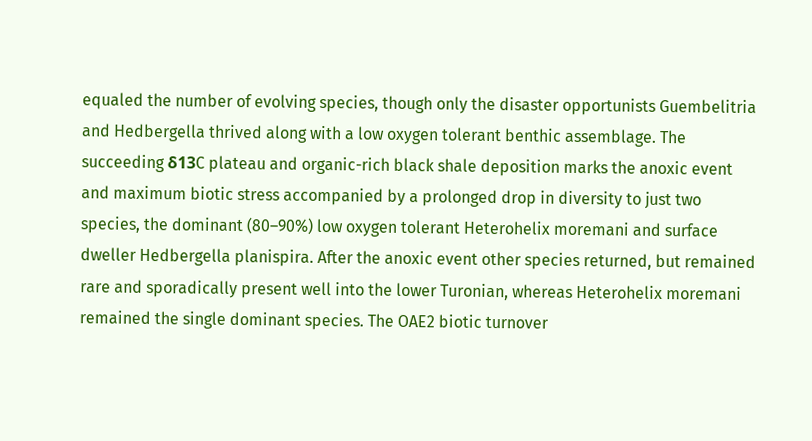equaled the number of evolving species, though only the disaster opportunists Guembelitria and Hedbergella thrived along with a low oxygen tolerant benthic assemblage. The succeeding δ13C plateau and organic-rich black shale deposition marks the anoxic event and maximum biotic stress accompanied by a prolonged drop in diversity to just two species, the dominant (80–90%) low oxygen tolerant Heterohelix moremani and surface dweller Hedbergella planispira. After the anoxic event other species returned, but remained rare and sporadically present well into the lower Turonian, whereas Heterohelix moremani remained the single dominant species. The OAE2 biotic turnover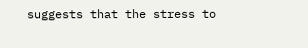suggests that the stress to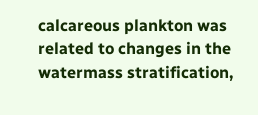calcareous plankton was related to changes in the watermass stratification,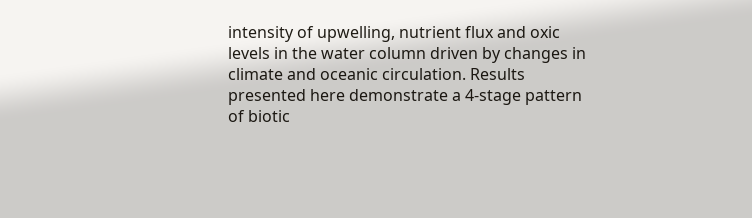intensity of upwelling, nutrient flux and oxic levels in the water column driven by changes in climate and oceanic circulation. Results presented here demonstrate a 4-stage pattern of biotic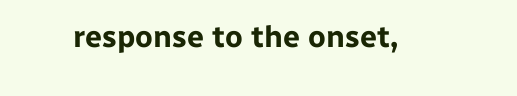response to the onset,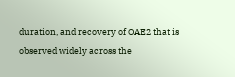duration, and recovery of OAE2 that is observed widely across the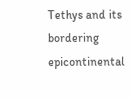Tethys and its bordering epicontinental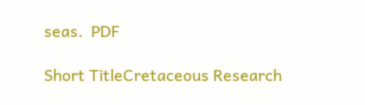seas.  PDF

Short TitleCretaceous Research